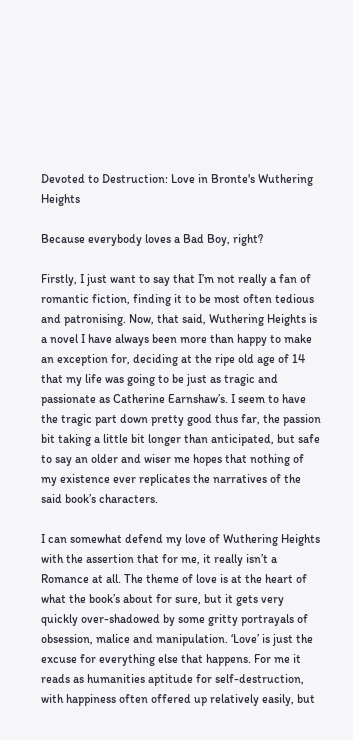Devoted to Destruction: Love in Bronte's Wuthering Heights

Because everybody loves a Bad Boy, right?

Firstly, I just want to say that I’m not really a fan of romantic fiction, finding it to be most often tedious and patronising. Now, that said, Wuthering Heights is a novel I have always been more than happy to make an exception for, deciding at the ripe old age of 14 that my life was going to be just as tragic and passionate as Catherine Earnshaw’s. I seem to have the tragic part down pretty good thus far, the passion bit taking a little bit longer than anticipated, but safe to say an older and wiser me hopes that nothing of my existence ever replicates the narratives of the said book’s characters.

I can somewhat defend my love of Wuthering Heights with the assertion that for me, it really isn’t a Romance at all. The theme of love is at the heart of what the book’s about for sure, but it gets very quickly over-shadowed by some gritty portrayals of obsession, malice and manipulation. ‘Love’ is just the excuse for everything else that happens. For me it reads as humanities aptitude for self-destruction, with happiness often offered up relatively easily, but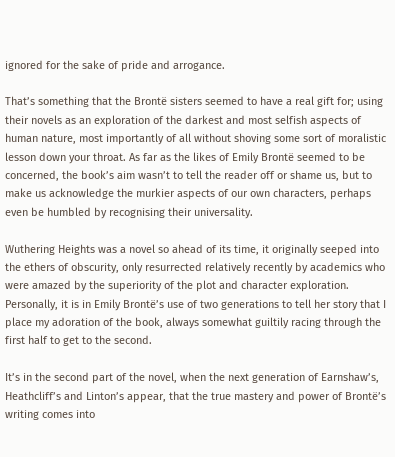ignored for the sake of pride and arrogance.

That’s something that the Brontë sisters seemed to have a real gift for; using their novels as an exploration of the darkest and most selfish aspects of human nature, most importantly of all without shoving some sort of moralistic lesson down your throat. As far as the likes of Emily Brontë seemed to be concerned, the book’s aim wasn’t to tell the reader off or shame us, but to make us acknowledge the murkier aspects of our own characters, perhaps even be humbled by recognising their universality.

Wuthering Heights was a novel so ahead of its time, it originally seeped into the ethers of obscurity, only resurrected relatively recently by academics who were amazed by the superiority of the plot and character exploration. Personally, it is in Emily Brontë’s use of two generations to tell her story that I place my adoration of the book, always somewhat guiltily racing through the first half to get to the second.

It’s in the second part of the novel, when the next generation of Earnshaw’s, Heathcliff’s and Linton’s appear, that the true mastery and power of Brontë’s writing comes into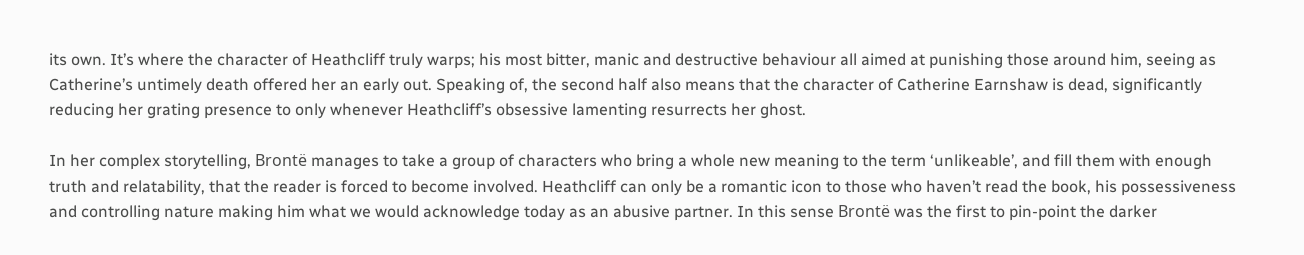its own. It’s where the character of Heathcliff truly warps; his most bitter, manic and destructive behaviour all aimed at punishing those around him, seeing as Catherine’s untimely death offered her an early out. Speaking of, the second half also means that the character of Catherine Earnshaw is dead, significantly reducing her grating presence to only whenever Heathcliff’s obsessive lamenting resurrects her ghost.

In her complex storytelling, Brontë manages to take a group of characters who bring a whole new meaning to the term ‘unlikeable’, and fill them with enough truth and relatability, that the reader is forced to become involved. Heathcliff can only be a romantic icon to those who haven’t read the book, his possessiveness and controlling nature making him what we would acknowledge today as an abusive partner. In this sense Brontë was the first to pin-point the darker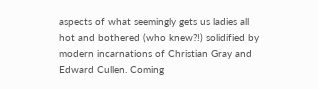aspects of what seemingly gets us ladies all hot and bothered (who knew?!) solidified by modern incarnations of Christian Gray and Edward Cullen. Coming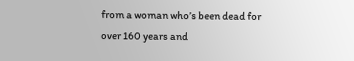from a woman who’s been dead for over 160 years and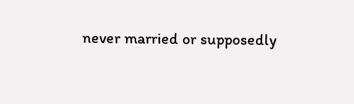never married or supposedly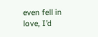even fell in love, I’d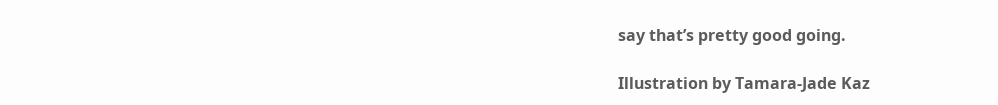say that’s pretty good going.

Illustration by Tamara-Jade Kaz